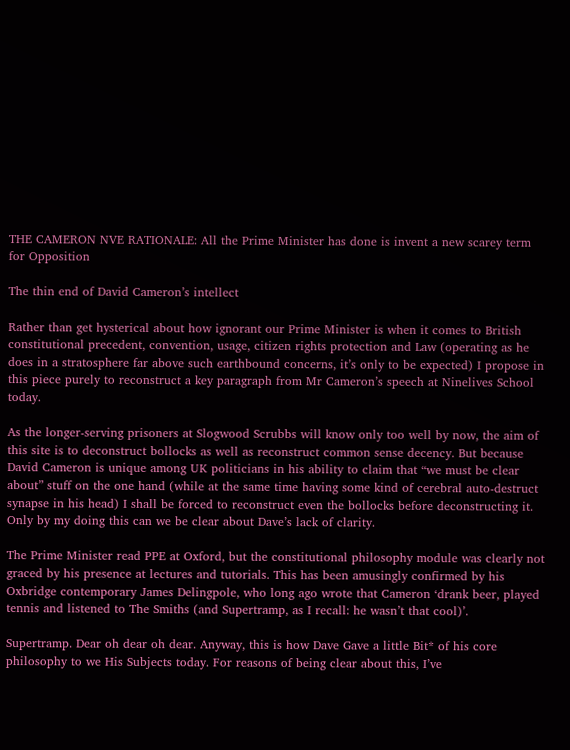THE CAMERON NVE RATIONALE: All the Prime Minister has done is invent a new scarey term for Opposition

The thin end of David Cameron’s intellect

Rather than get hysterical about how ignorant our Prime Minister is when it comes to British constitutional precedent, convention, usage, citizen rights protection and Law (operating as he does in a stratosphere far above such earthbound concerns, it’s only to be expected) I propose in this piece purely to reconstruct a key paragraph from Mr Cameron’s speech at Ninelives School today.

As the longer-serving prisoners at Slogwood Scrubbs will know only too well by now, the aim of this site is to deconstruct bollocks as well as reconstruct common sense decency. But because David Cameron is unique among UK politicians in his ability to claim that “we must be clear about” stuff on the one hand (while at the same time having some kind of cerebral auto-destruct synapse in his head) I shall be forced to reconstruct even the bollocks before deconstructing it. Only by my doing this can we be clear about Dave’s lack of clarity.

The Prime Minister read PPE at Oxford, but the constitutional philosophy module was clearly not graced by his presence at lectures and tutorials. This has been amusingly confirmed by his Oxbridge contemporary James Delingpole, who long ago wrote that Cameron ‘drank beer, played tennis and listened to The Smiths (and Supertramp, as I recall: he wasn’t that cool)’.

Supertramp. Dear oh dear oh dear. Anyway, this is how Dave Gave a little Bit* of his core philosophy to we His Subjects today. For reasons of being clear about this, I’ve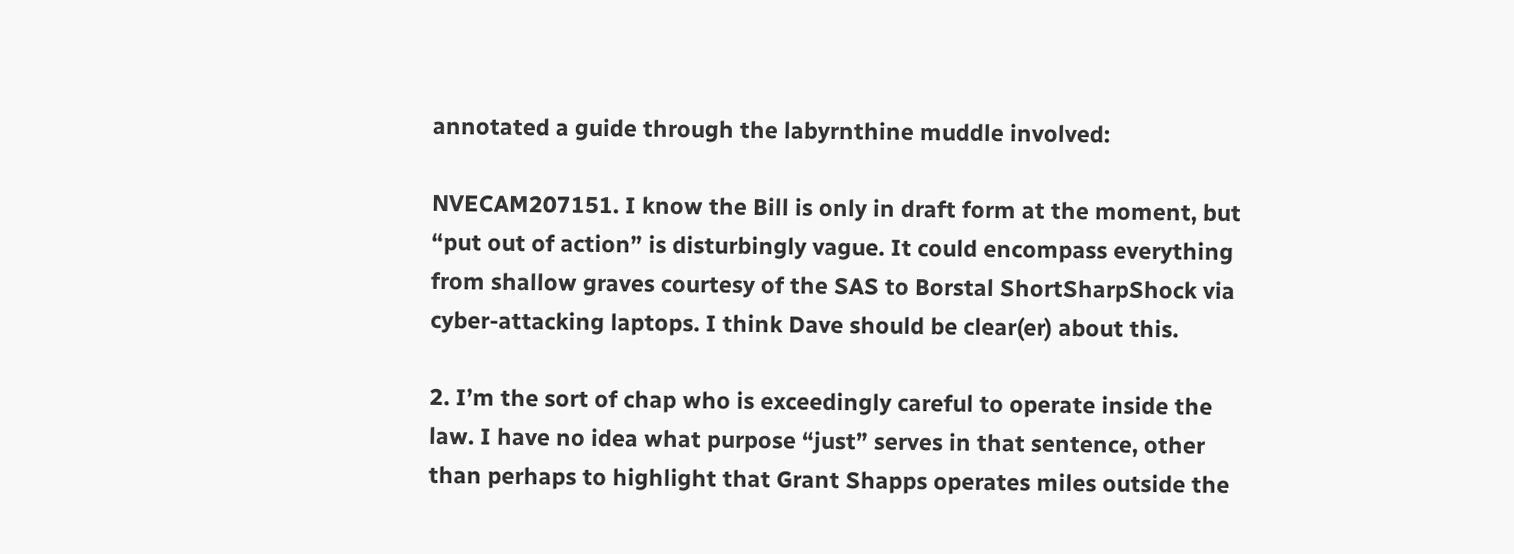annotated a guide through the labyrnthine muddle involved:

NVECAM207151. I know the Bill is only in draft form at the moment, but “put out of action” is disturbingly vague. It could encompass everything from shallow graves courtesy of the SAS to Borstal ShortSharpShock via cyber-attacking laptops. I think Dave should be clear(er) about this.

2. I’m the sort of chap who is exceedingly careful to operate inside the law. I have no idea what purpose “just” serves in that sentence, other than perhaps to highlight that Grant Shapps operates miles outside the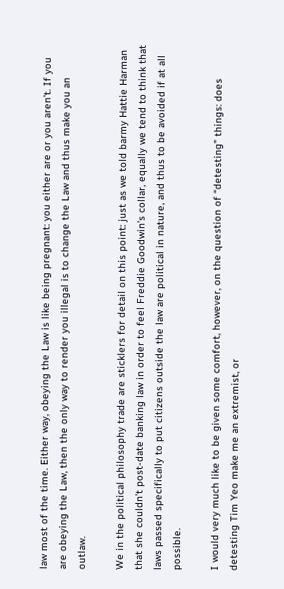law most of the time. Either way, obeying the Law is like being pregnant: you either are or you aren’t. If you are obeying the Law, then the only way to render you illegal is to change the Law and thus make you an outlaw.

We in the political philosophy trade are sticklers for detail on this point: just as we told barmy Hattie Harman that she couldn’t post-date banking law in order to feel Freddie Goodwin’s collar, equally we tend to think that laws passed specifically to put citizens outside the law are political in nature, and thus to be avoided if at all possible.

I would very much like to be given some comfort, however, on the question of “detesting” things: does detesting Tim Yeo make me an extremist, or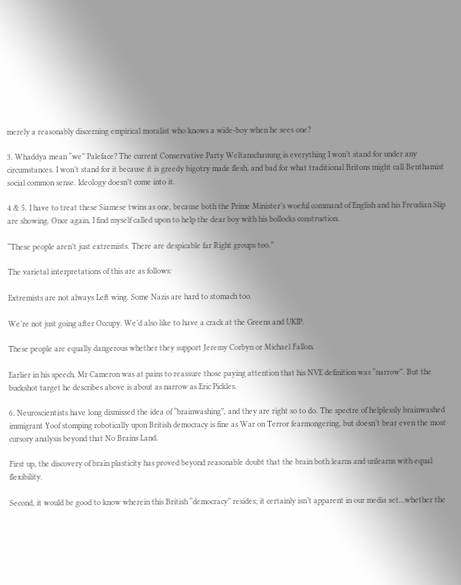merely a reasonably discerning empirical moralist who knows a wide-boy when he sees one?

3. Whaddya mean “we” Paleface? The current Conservative Party Weltanschauung is everything I won’t stand for under any circumstances. I won’t stand for it because it is greedy bigotry made flesh, and bad for what traditional Britons might call Benthamist social common sense. Ideology doesn’t come into it.

4 & 5. I have to treat these Siamese twins as one, because both the Prime Minister’s woeful command of English and his Freudian Slip are showing. Once again, I find myself called upon to help the dear boy with his bollocks construction.

“These people aren’t just extremists. There are despicable far Right groups too.”

The varietal interpretations of this are as follows:

Extremists are not always Left wing. Some Nazis are hard to stomach too.

We’re not just going after Occupy. We’d also like to have a crack at the Greens and UKIP.

These people are equally dangerous whether they support Jeremy Corbyn or Michael Fallon.

Earlier in his speech, Mr Cameron was at pains to reassure those paying attention that his NVE definition was “narrow”. But the buckshot target he describes above is about as narrow as Eric Pickles.

6. Neuroscientists have long dismissed the idea of “brainwashing”, and they are right so to do. The spectre of helplessly brainwashed immigrant Yoof stomping robotically upon British democracy is fine as War on Terror fearmongering, but doesn’t bear even the most cursory analysis beyond that No Brains Land.

First up, the discovery of brain plasticity has proved beyond reasonable doubt that the brain both learns and unlearns with equal flexibility.

Second, it would be good to know wherein this British “democracy” resides; it certainly isn’t apparent in our media set…whether the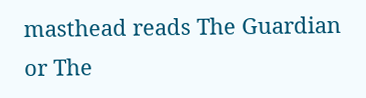masthead reads The Guardian or The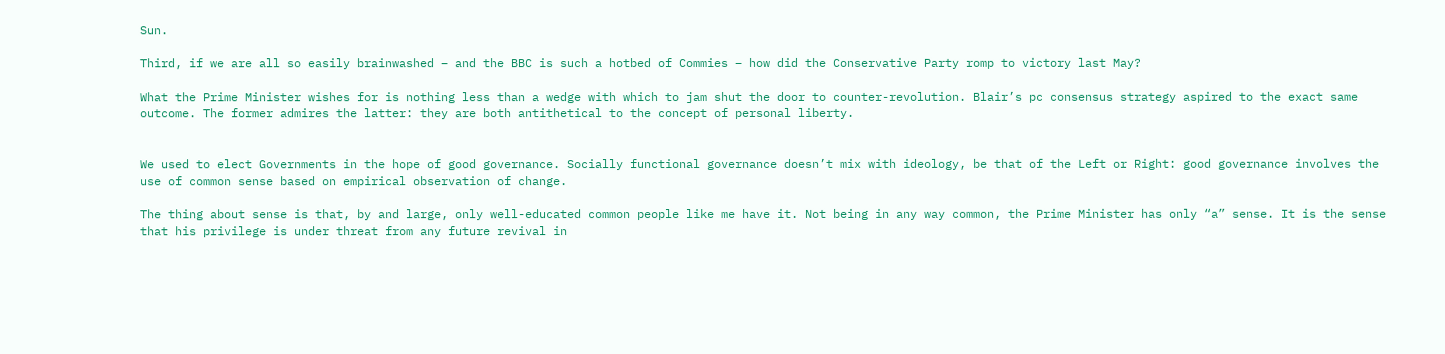Sun.

Third, if we are all so easily brainwashed – and the BBC is such a hotbed of Commies – how did the Conservative Party romp to victory last May?

What the Prime Minister wishes for is nothing less than a wedge with which to jam shut the door to counter-revolution. Blair’s pc consensus strategy aspired to the exact same outcome. The former admires the latter: they are both antithetical to the concept of personal liberty.


We used to elect Governments in the hope of good governance. Socially functional governance doesn’t mix with ideology, be that of the Left or Right: good governance involves the use of common sense based on empirical observation of change.

The thing about sense is that, by and large, only well-educated common people like me have it. Not being in any way common, the Prime Minister has only “a” sense. It is the sense that his privilege is under threat from any future revival in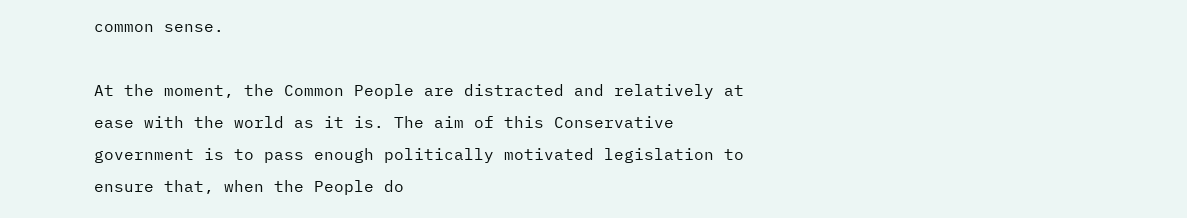common sense.

At the moment, the Common People are distracted and relatively at ease with the world as it is. The aim of this Conservative government is to pass enough politically motivated legislation to ensure that, when the People do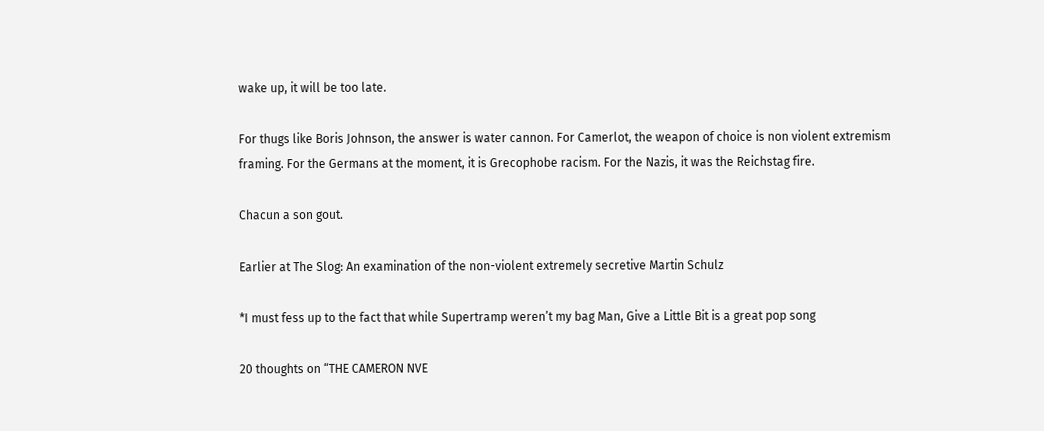wake up, it will be too late.

For thugs like Boris Johnson, the answer is water cannon. For Camerlot, the weapon of choice is non violent extremism framing. For the Germans at the moment, it is Grecophobe racism. For the Nazis, it was the Reichstag fire.

Chacun a son gout.

Earlier at The Slog: An examination of the non-violent extremely secretive Martin Schulz

*I must fess up to the fact that while Supertramp weren’t my bag Man, Give a Little Bit is a great pop song

20 thoughts on “THE CAMERON NVE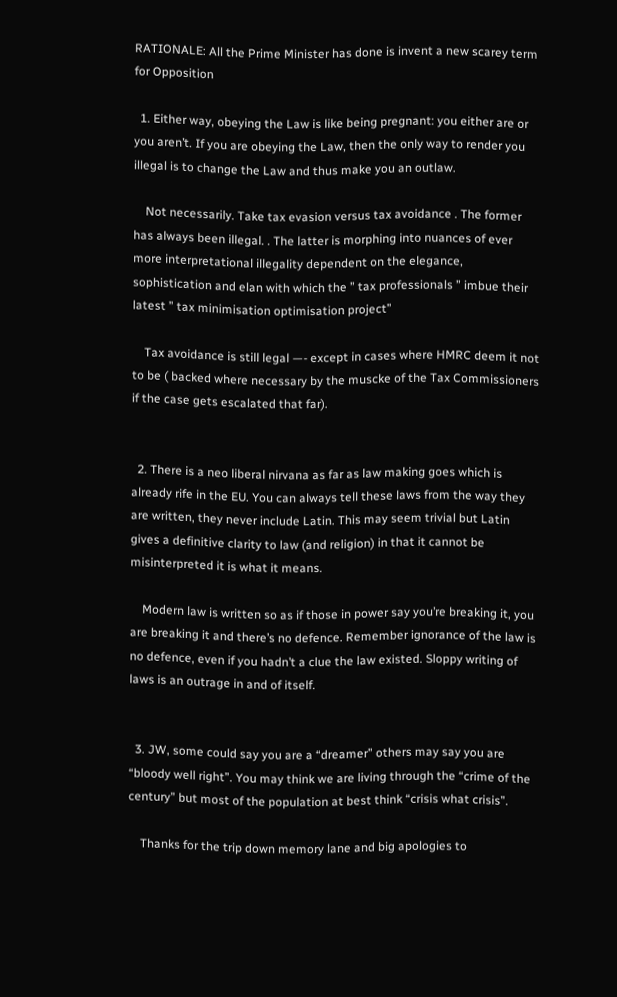RATIONALE: All the Prime Minister has done is invent a new scarey term for Opposition

  1. Either way, obeying the Law is like being pregnant: you either are or you aren’t. If you are obeying the Law, then the only way to render you illegal is to change the Law and thus make you an outlaw.

    Not necessarily. Take tax evasion versus tax avoidance . The former has always been illegal. . The latter is morphing into nuances of ever more interpretational illegality dependent on the elegance, sophistication and elan with which the ” tax professionals ” imbue their latest ” tax minimisation optimisation project”

    Tax avoidance is still legal —- except in cases where HMRC deem it not to be ( backed where necessary by the muscke of the Tax Commissioners if the case gets escalated that far).


  2. There is a neo liberal nirvana as far as law making goes which is already rife in the EU. You can always tell these laws from the way they are written, they never include Latin. This may seem trivial but Latin gives a definitive clarity to law (and religion) in that it cannot be misinterpreted it is what it means.

    Modern law is written so as if those in power say you’re breaking it, you are breaking it and there’s no defence. Remember ignorance of the law is no defence, even if you hadn’t a clue the law existed. Sloppy writing of laws is an outrage in and of itself.


  3. JW, some could say you are a “dreamer” others may say you are “bloody well right”. You may think we are living through the “crime of the century” but most of the population at best think “crisis what crisis”.

    Thanks for the trip down memory lane and big apologies to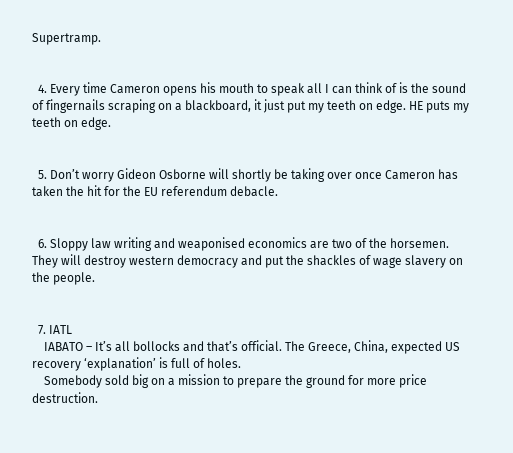Supertramp.


  4. Every time Cameron opens his mouth to speak all I can think of is the sound of fingernails scraping on a blackboard, it just put my teeth on edge. HE puts my teeth on edge.


  5. Don’t worry Gideon Osborne will shortly be taking over once Cameron has taken the hit for the EU referendum debacle.


  6. Sloppy law writing and weaponised economics are two of the horsemen. They will destroy western democracy and put the shackles of wage slavery on the people.


  7. IATL
    IABATO – It’s all bollocks and that’s official. The Greece, China, expected US recovery ‘explanation’ is full of holes.
    Somebody sold big on a mission to prepare the ground for more price destruction.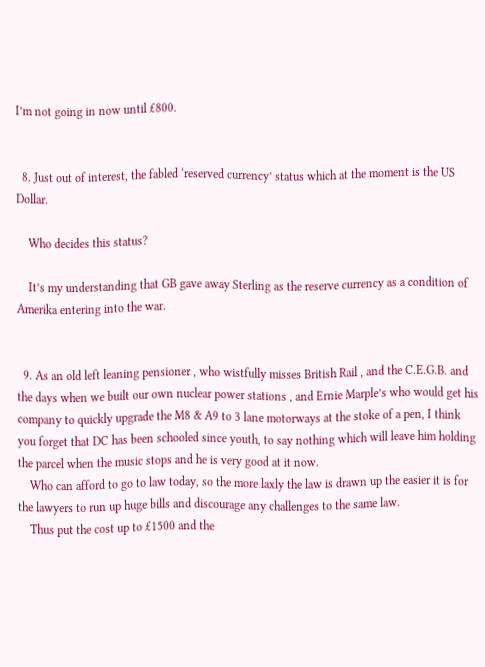I’m not going in now until £800.


  8. Just out of interest, the fabled ‘reserved currency’ status which at the moment is the US Dollar.

    Who decides this status?

    It’s my understanding that GB gave away Sterling as the reserve currency as a condition of Amerika entering into the war.


  9. As an old left leaning pensioner , who wistfully misses British Rail , and the C.E.G.B. and the days when we built our own nuclear power stations , and Ernie Marple’s who would get his company to quickly upgrade the M8 & A9 to 3 lane motorways at the stoke of a pen, I think you forget that DC has been schooled since youth, to say nothing which will leave him holding the parcel when the music stops and he is very good at it now.
    Who can afford to go to law today, so the more laxly the law is drawn up the easier it is for the lawyers to run up huge bills and discourage any challenges to the same law.
    Thus put the cost up to £1500 and the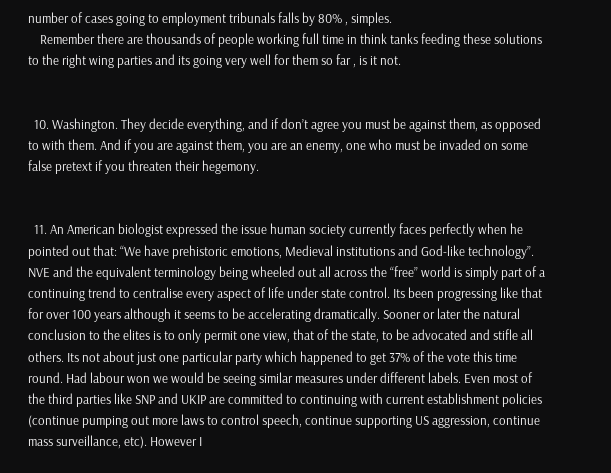number of cases going to employment tribunals falls by 80% , simples.
    Remember there are thousands of people working full time in think tanks feeding these solutions to the right wing parties and its going very well for them so far , is it not.


  10. Washington. They decide everything, and if don’t agree you must be against them, as opposed to with them. And if you are against them, you are an enemy, one who must be invaded on some false pretext if you threaten their hegemony.


  11. An American biologist expressed the issue human society currently faces perfectly when he pointed out that: “We have prehistoric emotions, Medieval institutions and God-like technology”. NVE and the equivalent terminology being wheeled out all across the “free” world is simply part of a continuing trend to centralise every aspect of life under state control. Its been progressing like that for over 100 years although it seems to be accelerating dramatically. Sooner or later the natural conclusion to the elites is to only permit one view, that of the state, to be advocated and stifle all others. Its not about just one particular party which happened to get 37% of the vote this time round. Had labour won we would be seeing similar measures under different labels. Even most of the third parties like SNP and UKIP are committed to continuing with current establishment policies (continue pumping out more laws to control speech, continue supporting US aggression, continue mass surveillance, etc). However I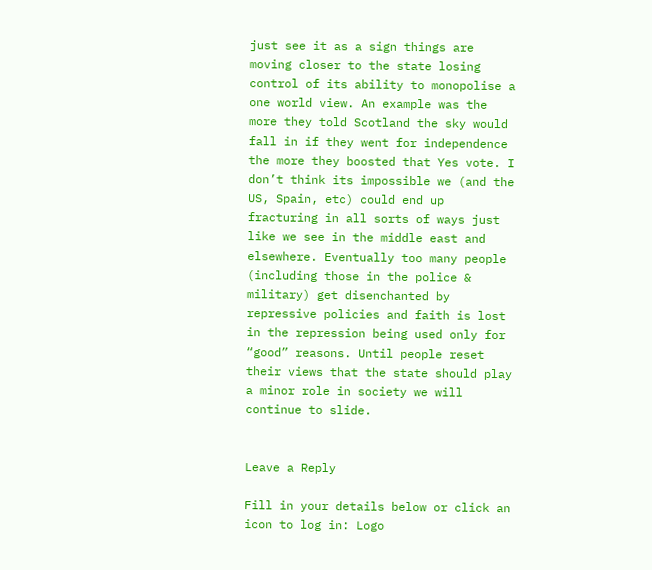just see it as a sign things are moving closer to the state losing control of its ability to monopolise a one world view. An example was the more they told Scotland the sky would fall in if they went for independence the more they boosted that Yes vote. I don’t think its impossible we (and the US, Spain, etc) could end up fracturing in all sorts of ways just like we see in the middle east and elsewhere. Eventually too many people (including those in the police & military) get disenchanted by repressive policies and faith is lost in the repression being used only for “good” reasons. Until people reset their views that the state should play a minor role in society we will continue to slide.


Leave a Reply

Fill in your details below or click an icon to log in: Logo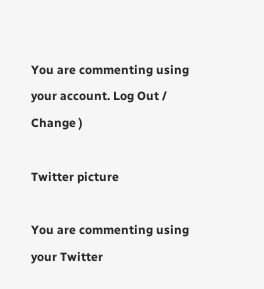You are commenting using your account. Log Out / Change )

Twitter picture

You are commenting using your Twitter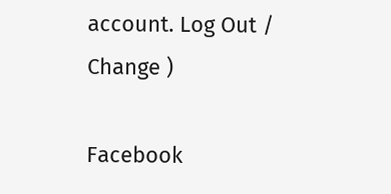account. Log Out / Change )

Facebook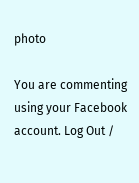photo

You are commenting using your Facebook account. Log Out /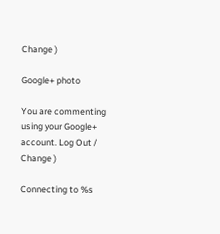Change )

Google+ photo

You are commenting using your Google+ account. Log Out / Change )

Connecting to %s